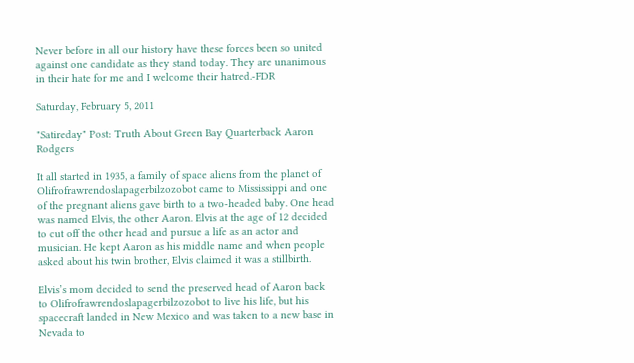Never before in all our history have these forces been so united against one candidate as they stand today. They are unanimous in their hate for me and I welcome their hatred.-FDR

Saturday, February 5, 2011

"Satireday" Post: Truth About Green Bay Quarterback Aaron Rodgers

It all started in 1935, a family of space aliens from the planet of Olifrofrawrendoslapagerbilzozobot came to Mississippi and one of the pregnant aliens gave birth to a two-headed baby. One head was named Elvis, the other Aaron. Elvis at the age of 12 decided to cut off the other head and pursue a life as an actor and musician. He kept Aaron as his middle name and when people asked about his twin brother, Elvis claimed it was a stillbirth.

Elvis’s mom decided to send the preserved head of Aaron back to Olifrofrawrendoslapagerbilzozobot to live his life, but his spacecraft landed in New Mexico and was taken to a new base in Nevada to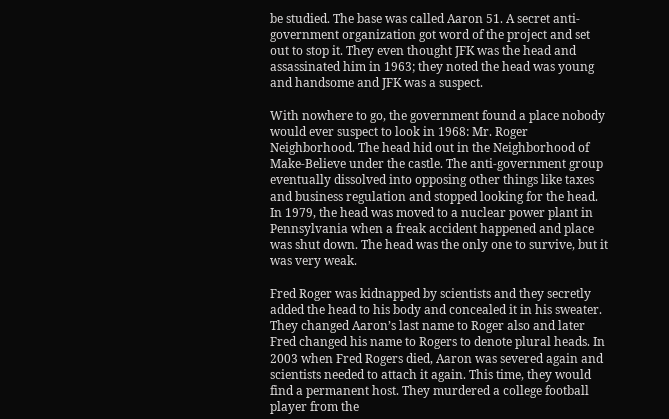be studied. The base was called Aaron 51. A secret anti-government organization got word of the project and set out to stop it. They even thought JFK was the head and assassinated him in 1963; they noted the head was young and handsome and JFK was a suspect.

With nowhere to go, the government found a place nobody would ever suspect to look in 1968: Mr. Roger Neighborhood. The head hid out in the Neighborhood of Make-Believe under the castle. The anti-government group eventually dissolved into opposing other things like taxes and business regulation and stopped looking for the head. In 1979, the head was moved to a nuclear power plant in Pennsylvania when a freak accident happened and place was shut down. The head was the only one to survive, but it was very weak.

Fred Roger was kidnapped by scientists and they secretly added the head to his body and concealed it in his sweater. They changed Aaron’s last name to Roger also and later Fred changed his name to Rogers to denote plural heads. In 2003 when Fred Rogers died, Aaron was severed again and scientists needed to attach it again. This time, they would find a permanent host. They murdered a college football player from the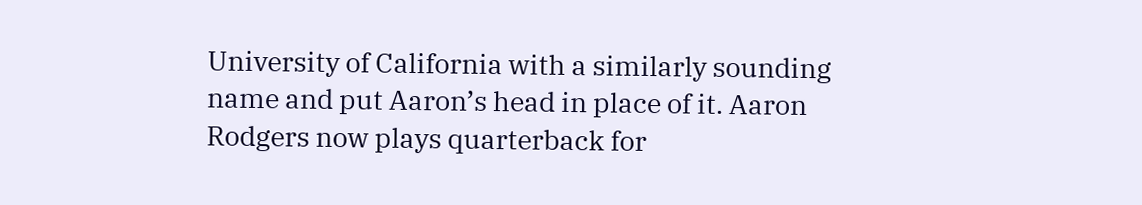University of California with a similarly sounding name and put Aaron’s head in place of it. Aaron Rodgers now plays quarterback for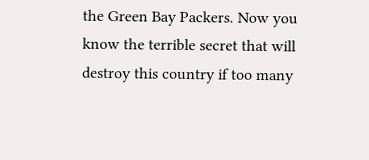the Green Bay Packers. Now you know the terrible secret that will destroy this country if too many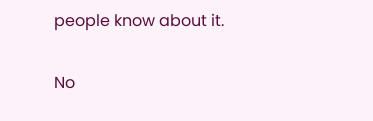people know about it.

No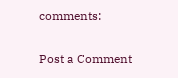comments:

Post a Comment